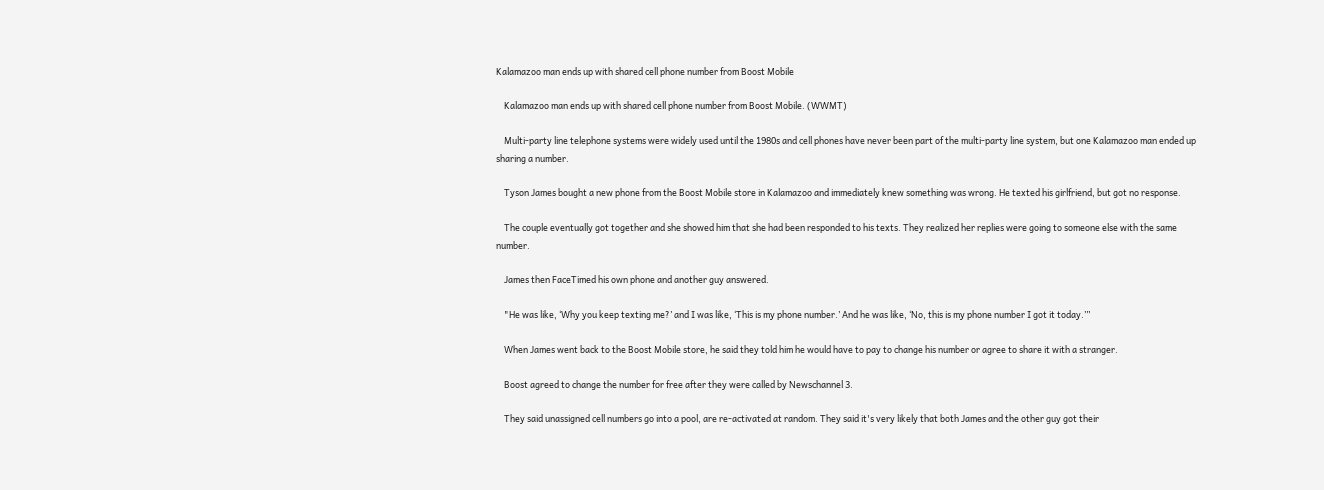Kalamazoo man ends up with shared cell phone number from Boost Mobile

    Kalamazoo man ends up with shared cell phone number from Boost Mobile. (WWMT)

    Multi-party line telephone systems were widely used until the 1980s and cell phones have never been part of the multi-party line system, but one Kalamazoo man ended up sharing a number.

    Tyson James bought a new phone from the Boost Mobile store in Kalamazoo and immediately knew something was wrong. He texted his girlfriend, but got no response.

    The couple eventually got together and she showed him that she had been responded to his texts. They realized her replies were going to someone else with the same number.

    James then FaceTimed his own phone and another guy answered.

    "He was like, ‘Why you keep texting me?’ and I was like, ‘This is my phone number.’ And he was like, ‘No, this is my phone number I got it today.’”

    When James went back to the Boost Mobile store, he said they told him he would have to pay to change his number or agree to share it with a stranger.

    Boost agreed to change the number for free after they were called by Newschannel 3.

    They said unassigned cell numbers go into a pool, are re-activated at random. They said it's very likely that both James and the other guy got their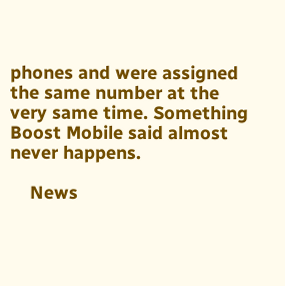phones and were assigned the same number at the very same time. Something Boost Mobile said almost never happens.

    News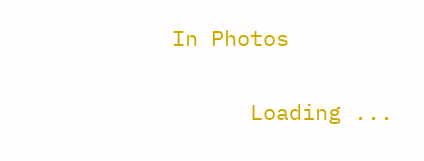In Photos

      Loading ...